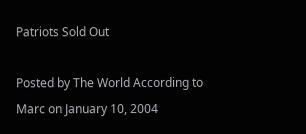Patriots Sold Out

Posted by The World According to Marc on January 10, 2004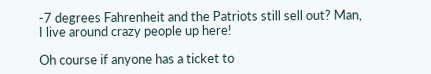-7 degrees Fahrenheit and the Patriots still sell out? Man, I live around crazy people up here!

Oh course if anyone has a ticket to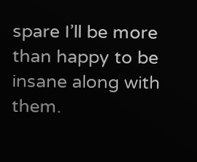spare I’ll be more than happy to be insane along with them.